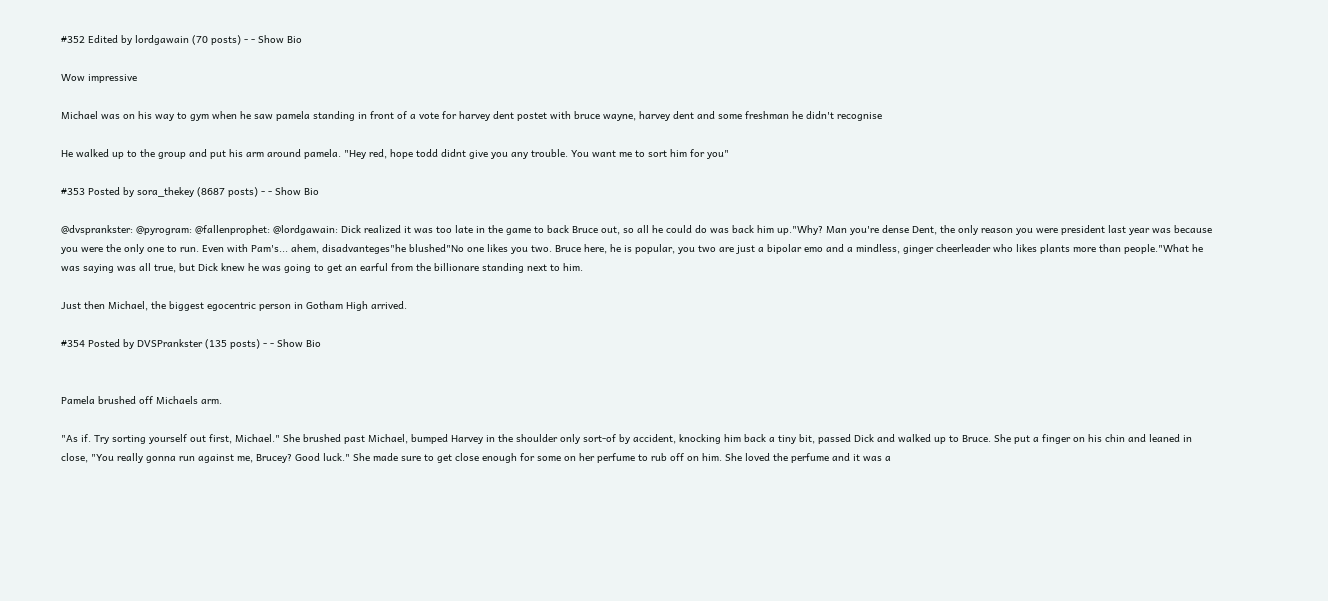#352 Edited by lordgawain (70 posts) - - Show Bio

Wow impressive

Michael was on his way to gym when he saw pamela standing in front of a vote for harvey dent postet with bruce wayne, harvey dent and some freshman he didn't recognise

He walked up to the group and put his arm around pamela. "Hey red, hope todd didnt give you any trouble. You want me to sort him for you"

#353 Posted by sora_thekey (8687 posts) - - Show Bio

@dvsprankster: @pyrogram: @fallenprophet: @lordgawain: Dick realized it was too late in the game to back Bruce out, so all he could do was back him up."Why? Man you're dense Dent, the only reason you were president last year was because you were the only one to run. Even with Pam's... ahem, disadvanteges"he blushed"No one likes you two. Bruce here, he is popular, you two are just a bipolar emo and a mindless, ginger cheerleader who likes plants more than people."What he was saying was all true, but Dick knew he was going to get an earful from the billionare standing next to him.

Just then Michael, the biggest egocentric person in Gotham High arrived.

#354 Posted by DVSPrankster (135 posts) - - Show Bio


Pamela brushed off Michaels arm.

"As if. Try sorting yourself out first, Michael." She brushed past Michael, bumped Harvey in the shoulder only sort-of by accident, knocking him back a tiny bit, passed Dick and walked up to Bruce. She put a finger on his chin and leaned in close, "You really gonna run against me, Brucey? Good luck." She made sure to get close enough for some on her perfume to rub off on him. She loved the perfume and it was a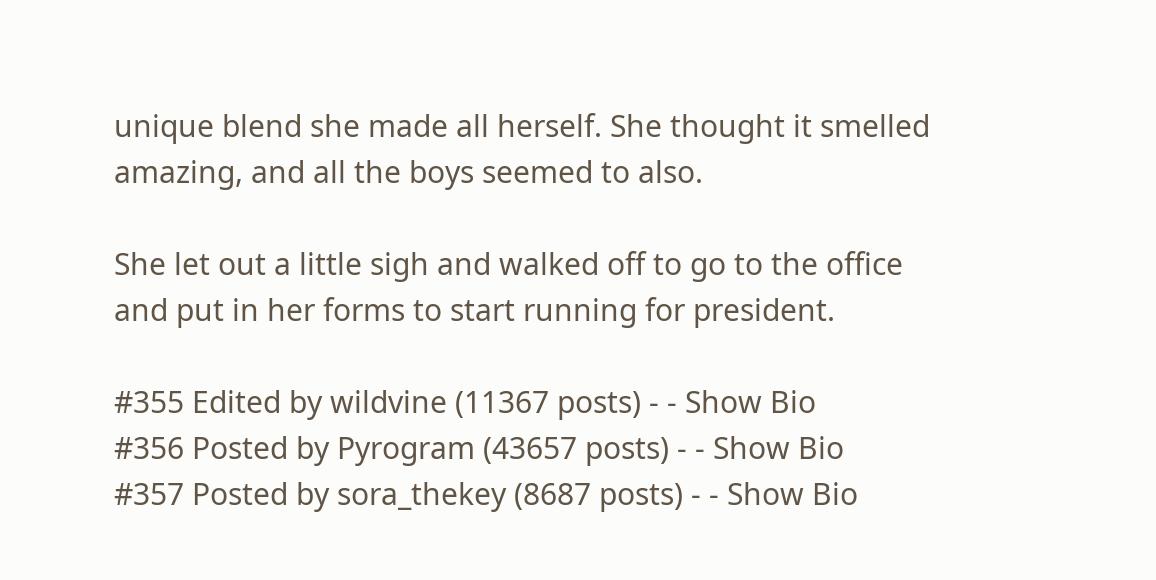unique blend she made all herself. She thought it smelled amazing, and all the boys seemed to also.

She let out a little sigh and walked off to go to the office and put in her forms to start running for president.

#355 Edited by wildvine (11367 posts) - - Show Bio
#356 Posted by Pyrogram (43657 posts) - - Show Bio
#357 Posted by sora_thekey (8687 posts) - - Show Bio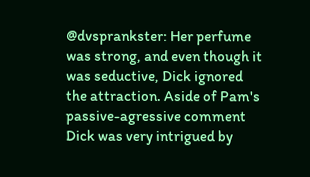@dvsprankster: Her perfume was strong, and even though it was seductive, Dick ignored the attraction. Aside of Pam's passive-agressive comment Dick was very intrigued by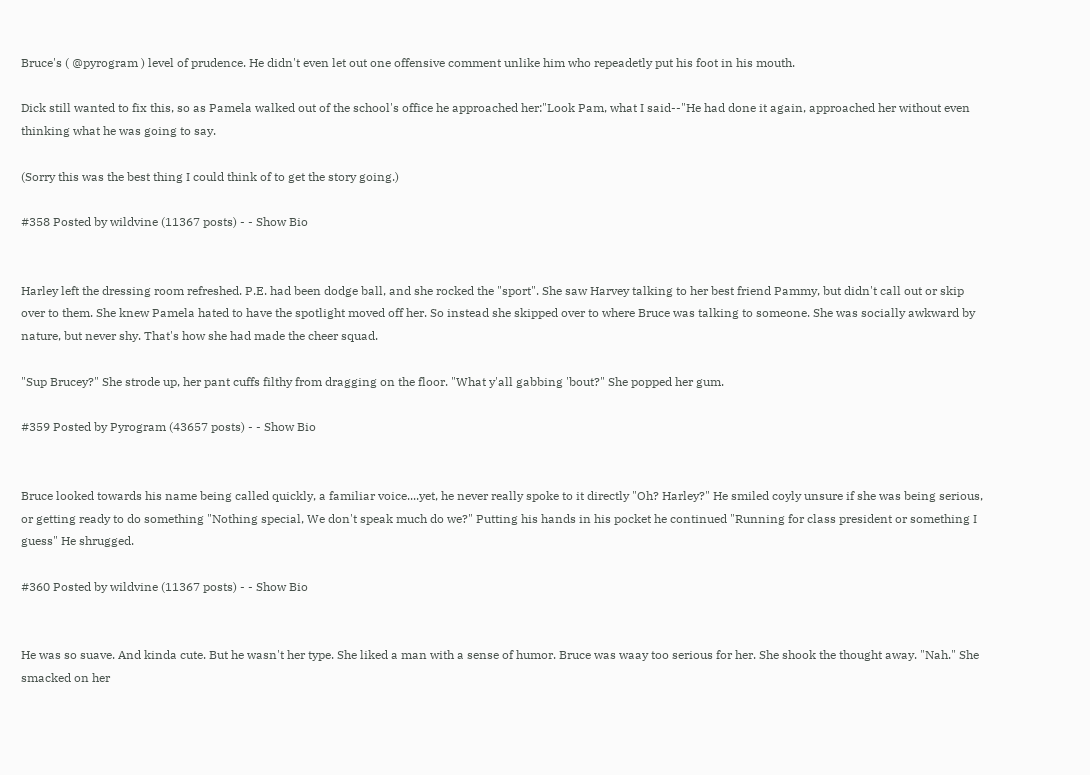Bruce's ( @pyrogram ) level of prudence. He didn't even let out one offensive comment unlike him who repeadetly put his foot in his mouth.

Dick still wanted to fix this, so as Pamela walked out of the school's office he approached her:"Look Pam, what I said--"He had done it again, approached her without even thinking what he was going to say.

(Sorry this was the best thing I could think of to get the story going.)

#358 Posted by wildvine (11367 posts) - - Show Bio


Harley left the dressing room refreshed. P.E. had been dodge ball, and she rocked the "sport". She saw Harvey talking to her best friend Pammy, but didn't call out or skip over to them. She knew Pamela hated to have the spotlight moved off her. So instead she skipped over to where Bruce was talking to someone. She was socially awkward by nature, but never shy. That's how she had made the cheer squad.

"Sup Brucey?" She strode up, her pant cuffs filthy from dragging on the floor. "What y'all gabbing 'bout?" She popped her gum.

#359 Posted by Pyrogram (43657 posts) - - Show Bio


Bruce looked towards his name being called quickly, a familiar voice....yet, he never really spoke to it directly "Oh? Harley?" He smiled coyly unsure if she was being serious, or getting ready to do something "Nothing special, We don't speak much do we?" Putting his hands in his pocket he continued "Running for class president or something I guess" He shrugged.

#360 Posted by wildvine (11367 posts) - - Show Bio


He was so suave. And kinda cute. But he wasn't her type. She liked a man with a sense of humor. Bruce was waay too serious for her. She shook the thought away. "Nah." She smacked on her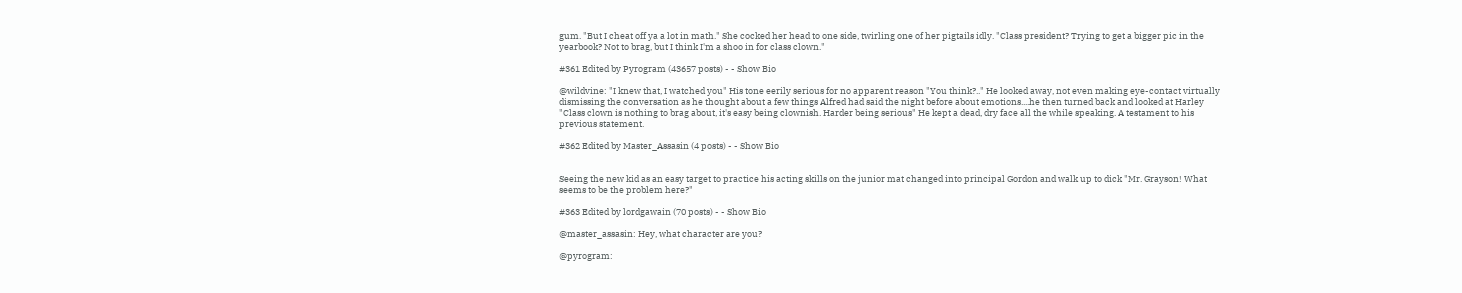gum. "But I cheat off ya a lot in math." She cocked her head to one side, twirling one of her pigtails idly. "Class president? Trying to get a bigger pic in the yearbook? Not to brag, but I think I'm a shoo in for class clown."

#361 Edited by Pyrogram (43657 posts) - - Show Bio

@wildvine: "I knew that, I watched you" His tone eerily serious for no apparent reason "You think?.." He looked away, not even making eye-contact virtually dismissing the conversation as he thought about a few things Alfred had said the night before about emotions....he then turned back and looked at Harley "Class clown is nothing to brag about, it's easy being clownish. Harder being serious" He kept a dead, dry face all the while speaking. A testament to his previous statement.

#362 Edited by Master_Assasin (4 posts) - - Show Bio


Seeing the new kid as an easy target to practice his acting skills on the junior mat changed into principal Gordon and walk up to dick "Mr. Grayson! What seems to be the problem here?"

#363 Edited by lordgawain (70 posts) - - Show Bio

@master_assasin: Hey, what character are you?

@pyrogram: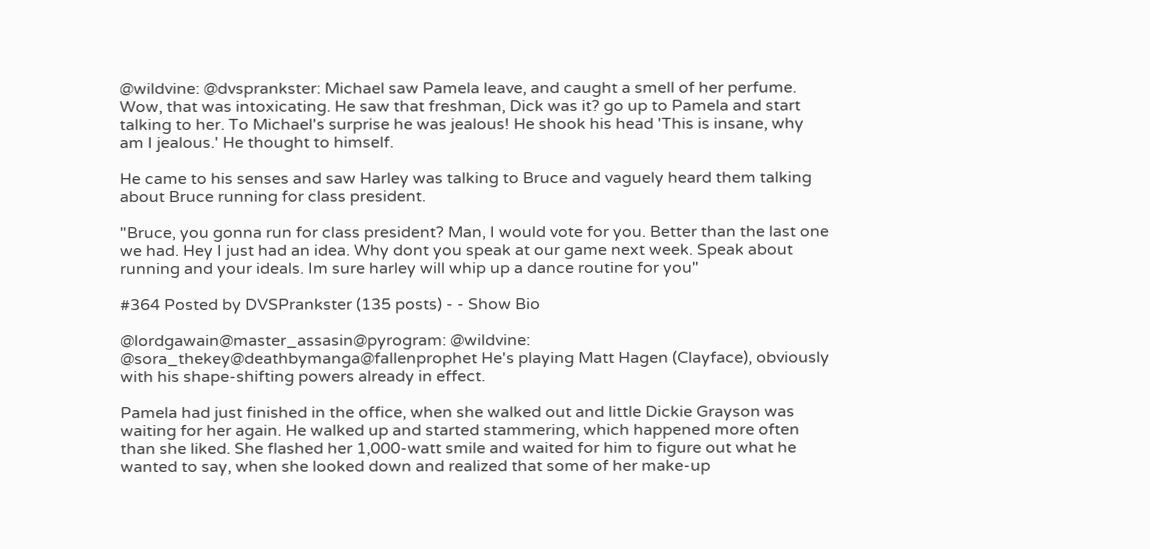@wildvine: @dvsprankster: Michael saw Pamela leave, and caught a smell of her perfume. Wow, that was intoxicating. He saw that freshman, Dick was it? go up to Pamela and start talking to her. To Michael's surprise he was jealous! He shook his head 'This is insane, why am I jealous.' He thought to himself.

He came to his senses and saw Harley was talking to Bruce and vaguely heard them talking about Bruce running for class president.

"Bruce, you gonna run for class president? Man, I would vote for you. Better than the last one we had. Hey I just had an idea. Why dont you speak at our game next week. Speak about running and your ideals. Im sure harley will whip up a dance routine for you"

#364 Posted by DVSPrankster (135 posts) - - Show Bio

@lordgawain@master_assasin@pyrogram: @wildvine: @sora_thekey@deathbymanga@fallenprophet He's playing Matt Hagen (Clayface), obviously with his shape-shifting powers already in effect.

Pamela had just finished in the office, when she walked out and little Dickie Grayson was waiting for her again. He walked up and started stammering, which happened more often than she liked. She flashed her 1,000-watt smile and waited for him to figure out what he wanted to say, when she looked down and realized that some of her make-up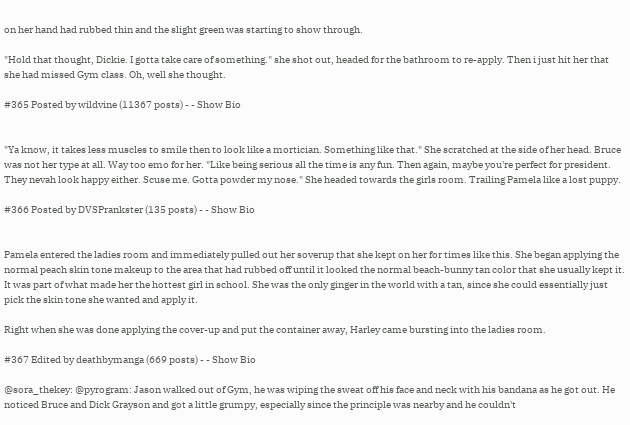on her hand had rubbed thin and the slight green was starting to show through.

"Hold that thought, Dickie. I gotta take care of something." she shot out, headed for the bathroom to re-apply. Then i just hit her that she had missed Gym class. Oh, well she thought.

#365 Posted by wildvine (11367 posts) - - Show Bio


"Ya know, it takes less muscles to smile then to look like a mortician. Something like that." She scratched at the side of her head. Bruce was not her type at all. Way too emo for her. "Like being serious all the time is any fun. Then again, maybe you're perfect for president. They nevah look happy either. Scuse me. Gotta powder my nose." She headed towards the girls room. Trailing Pamela like a lost puppy.

#366 Posted by DVSPrankster (135 posts) - - Show Bio


Pamela entered the ladies room and immediately pulled out her soverup that she kept on her for times like this. She began applying the normal peach skin tone makeup to the area that had rubbed off until it looked the normal beach-bunny tan color that she usually kept it. It was part of what made her the hottest girl in school. She was the only ginger in the world with a tan, since she could essentially just pick the skin tone she wanted and apply it.

Right when she was done applying the cover-up and put the container away, Harley came bursting into the ladies room.

#367 Edited by deathbymanga (669 posts) - - Show Bio

@sora_thekey: @pyrogram: Jason walked out of Gym, he was wiping the sweat off his face and neck with his bandana as he got out. He noticed Bruce and Dick Grayson and got a little grumpy, especially since the principle was nearby and he couldn't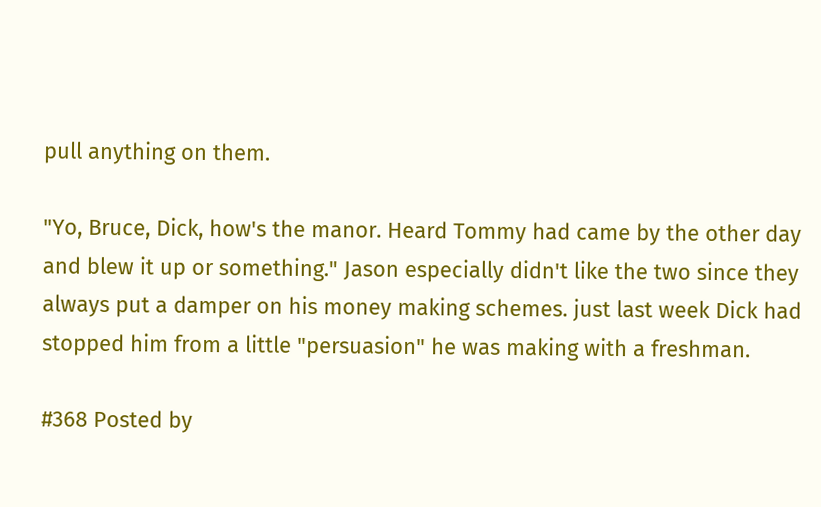pull anything on them.

"Yo, Bruce, Dick, how's the manor. Heard Tommy had came by the other day and blew it up or something." Jason especially didn't like the two since they always put a damper on his money making schemes. just last week Dick had stopped him from a little "persuasion" he was making with a freshman.

#368 Posted by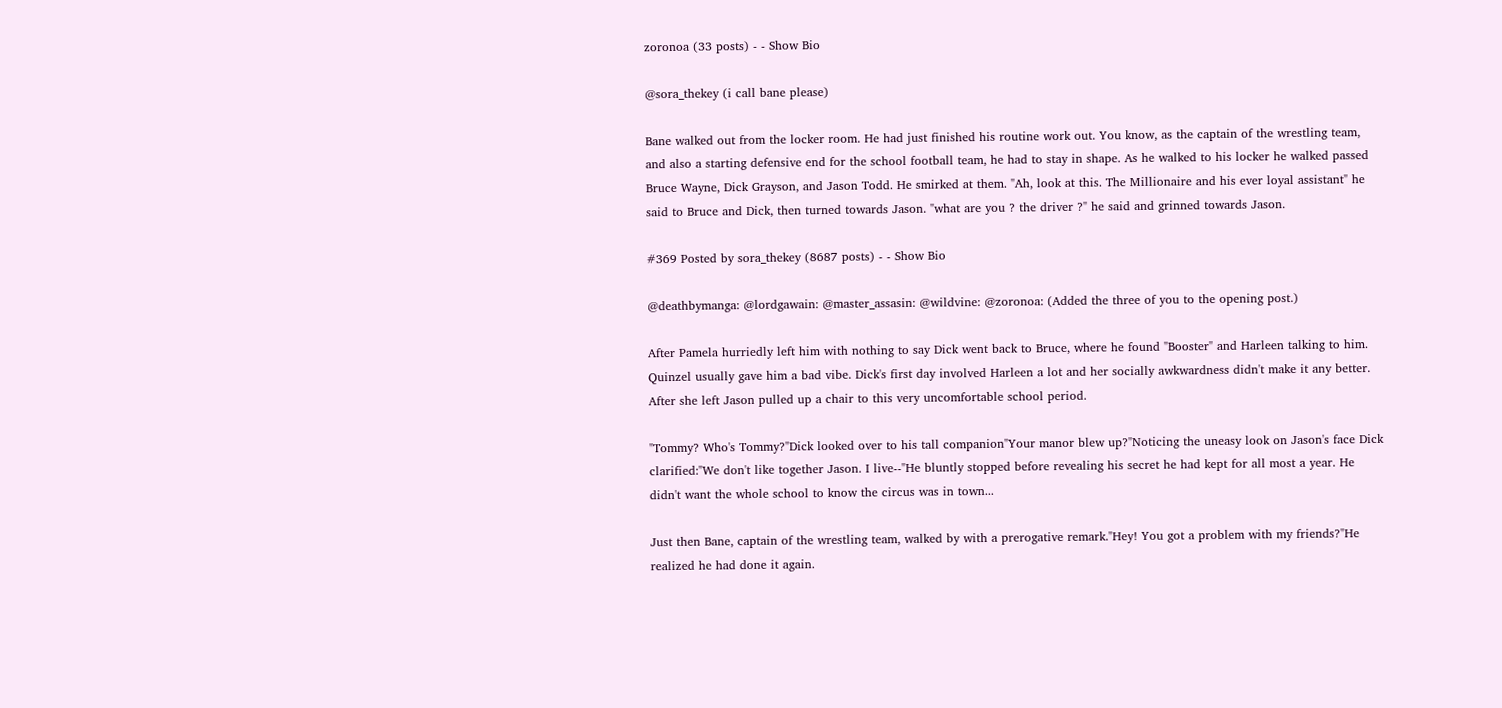zoronoa (33 posts) - - Show Bio

@sora_thekey (i call bane please)

Bane walked out from the locker room. He had just finished his routine work out. You know, as the captain of the wrestling team, and also a starting defensive end for the school football team, he had to stay in shape. As he walked to his locker he walked passed Bruce Wayne, Dick Grayson, and Jason Todd. He smirked at them. "Ah, look at this. The Millionaire and his ever loyal assistant" he said to Bruce and Dick, then turned towards Jason. "what are you ? the driver ?" he said and grinned towards Jason.

#369 Posted by sora_thekey (8687 posts) - - Show Bio

@deathbymanga: @lordgawain: @master_assasin: @wildvine: @zoronoa: (Added the three of you to the opening post.)

After Pamela hurriedly left him with nothing to say Dick went back to Bruce, where he found "Booster" and Harleen talking to him. Quinzel usually gave him a bad vibe. Dick's first day involved Harleen a lot and her socially awkwardness didn't make it any better. After she left Jason pulled up a chair to this very uncomfortable school period.

"Tommy? Who's Tommy?"Dick looked over to his tall companion"Your manor blew up?"Noticing the uneasy look on Jason's face Dick clarified:"We don't like together Jason. I live--"He bluntly stopped before revealing his secret he had kept for all most a year. He didn't want the whole school to know the circus was in town...

Just then Bane, captain of the wrestling team, walked by with a prerogative remark."Hey! You got a problem with my friends?"He realized he had done it again.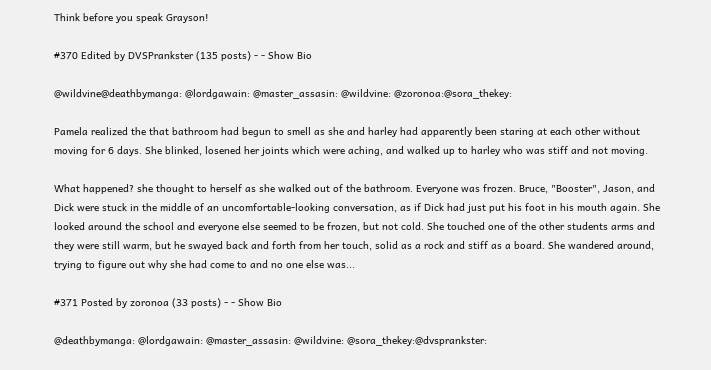Think before you speak Grayson!

#370 Edited by DVSPrankster (135 posts) - - Show Bio

@wildvine@deathbymanga: @lordgawain: @master_assasin: @wildvine: @zoronoa:@sora_thekey:

Pamela realized the that bathroom had begun to smell as she and harley had apparently been staring at each other without moving for 6 days. She blinked, losened her joints which were aching, and walked up to harley who was stiff and not moving.

What happened? she thought to herself as she walked out of the bathroom. Everyone was frozen. Bruce, "Booster", Jason, and Dick were stuck in the middle of an uncomfortable-looking conversation, as if Dick had just put his foot in his mouth again. She looked around the school and everyone else seemed to be frozen, but not cold. She touched one of the other students arms and they were still warm, but he swayed back and forth from her touch, solid as a rock and stiff as a board. She wandered around, trying to figure out why she had come to and no one else was...

#371 Posted by zoronoa (33 posts) - - Show Bio

@deathbymanga: @lordgawain: @master_assasin: @wildvine: @sora_thekey:@dvsprankster: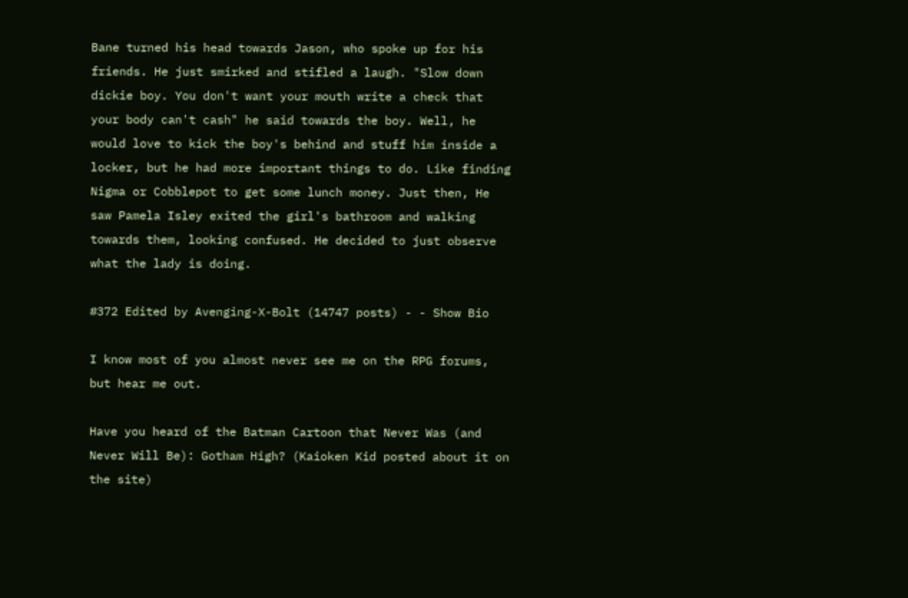Bane turned his head towards Jason, who spoke up for his friends. He just smirked and stifled a laugh. "Slow down dickie boy. You don't want your mouth write a check that your body can't cash" he said towards the boy. Well, he would love to kick the boy's behind and stuff him inside a locker, but he had more important things to do. Like finding Nigma or Cobblepot to get some lunch money. Just then, He saw Pamela Isley exited the girl's bathroom and walking towards them, looking confused. He decided to just observe what the lady is doing.

#372 Edited by Avenging-X-Bolt (14747 posts) - - Show Bio

I know most of you almost never see me on the RPG forums, but hear me out.

Have you heard of the Batman Cartoon that Never Was (and Never Will Be): Gotham High? (Kaioken Kid posted about it on the site)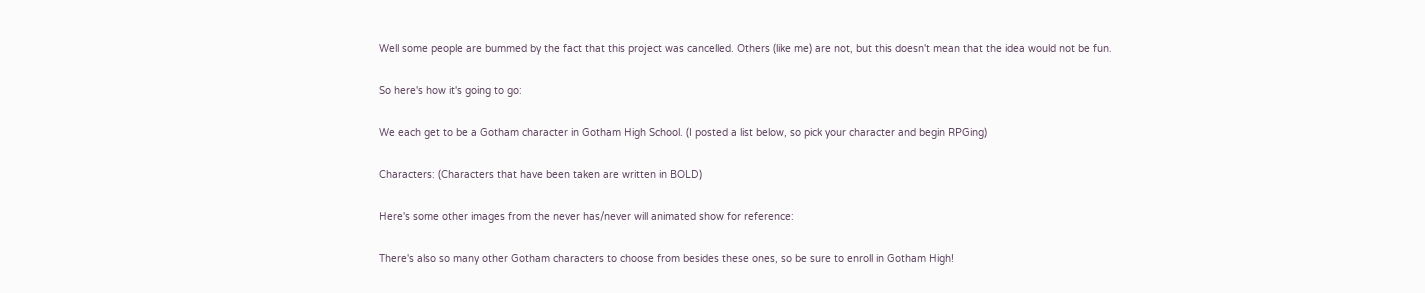Well some people are bummed by the fact that this project was cancelled. Others (like me) are not, but this doesn't mean that the idea would not be fun.

So here's how it's going to go:

We each get to be a Gotham character in Gotham High School. (I posted a list below, so pick your character and begin RPGing)

Characters: (Characters that have been taken are written in BOLD)

Here's some other images from the never has/never will animated show for reference:

There's also so many other Gotham characters to choose from besides these ones, so be sure to enroll in Gotham High!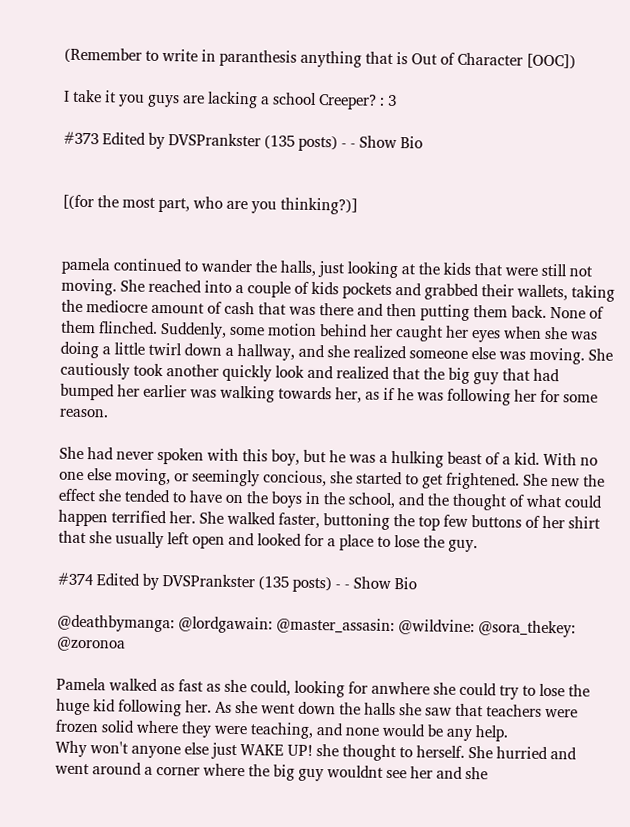(Remember to write in paranthesis anything that is Out of Character [OOC])

I take it you guys are lacking a school Creeper? : 3

#373 Edited by DVSPrankster (135 posts) - - Show Bio


[(for the most part, who are you thinking?)]


pamela continued to wander the halls, just looking at the kids that were still not moving. She reached into a couple of kids pockets and grabbed their wallets, taking the mediocre amount of cash that was there and then putting them back. None of them flinched. Suddenly, some motion behind her caught her eyes when she was doing a little twirl down a hallway, and she realized someone else was moving. She cautiously took another quickly look and realized that the big guy that had bumped her earlier was walking towards her, as if he was following her for some reason.

She had never spoken with this boy, but he was a hulking beast of a kid. With no one else moving, or seemingly concious, she started to get frightened. She new the effect she tended to have on the boys in the school, and the thought of what could happen terrified her. She walked faster, buttoning the top few buttons of her shirt that she usually left open and looked for a place to lose the guy.

#374 Edited by DVSPrankster (135 posts) - - Show Bio

@deathbymanga: @lordgawain: @master_assasin: @wildvine: @sora_thekey: @zoronoa

Pamela walked as fast as she could, looking for anwhere she could try to lose the huge kid following her. As she went down the halls she saw that teachers were frozen solid where they were teaching, and none would be any help.
Why won't anyone else just WAKE UP! she thought to herself. She hurried and went around a corner where the big guy wouldnt see her and she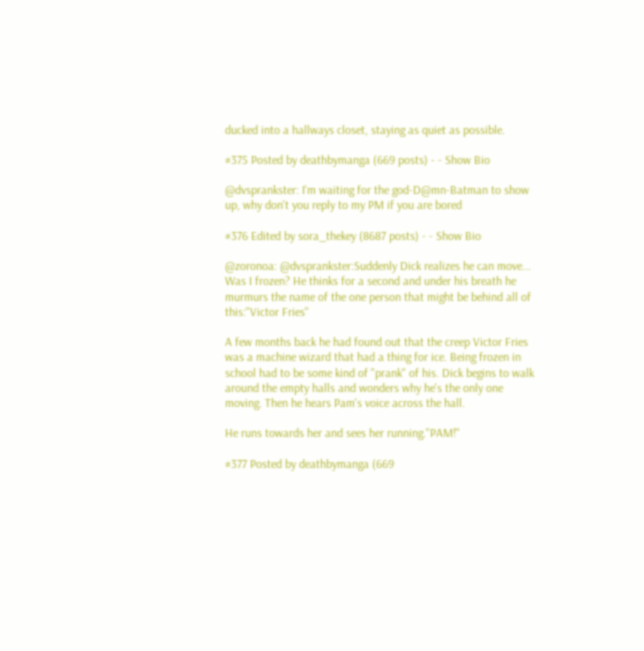ducked into a hallways closet, staying as quiet as possible.

#375 Posted by deathbymanga (669 posts) - - Show Bio

@dvsprankster: I'm waiting for the god-D@mn-Batman to show up, why don't you reply to my PM if you are bored

#376 Edited by sora_thekey (8687 posts) - - Show Bio

@zoronoa: @dvsprankster:Suddenly Dick realizes he can move... Was I frozen? He thinks for a second and under his breath he murmurs the name of the one person that might be behind all of this:"Victor Fries"

A few months back he had found out that the creep Victor Fries was a machine wizard that had a thing for ice. Being frozen in school had to be some kind of "prank" of his. Dick begins to walk around the empty halls and wonders why he's the only one moving. Then he hears Pam's voice across the hall.

He runs towards her and sees her running."PAM!"

#377 Posted by deathbymanga (669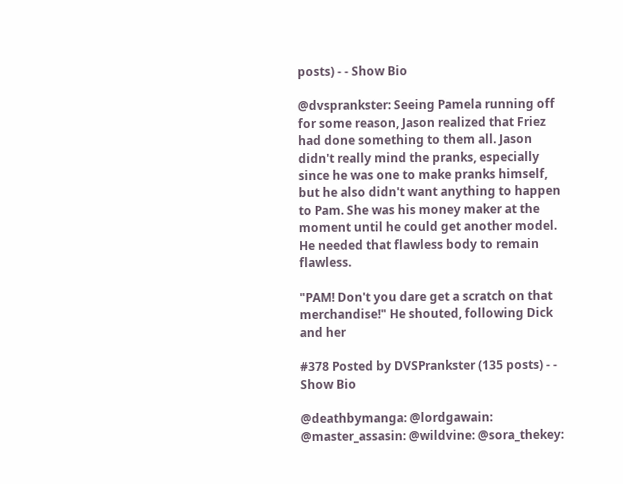posts) - - Show Bio

@dvsprankster: Seeing Pamela running off for some reason, Jason realized that Friez had done something to them all. Jason didn't really mind the pranks, especially since he was one to make pranks himself, but he also didn't want anything to happen to Pam. She was his money maker at the moment until he could get another model. He needed that flawless body to remain flawless.

"PAM! Don't you dare get a scratch on that merchandise!" He shouted, following Dick and her

#378 Posted by DVSPrankster (135 posts) - - Show Bio

@deathbymanga: @lordgawain: @master_assasin: @wildvine: @sora_thekey: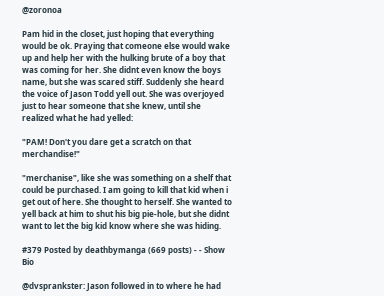@zoronoa

Pam hid in the closet, just hoping that everything would be ok. Praying that comeone else would wake up and help her with the hulking brute of a boy that was coming for her. She didnt even know the boys name, but she was scared stiff. Suddenly she heard the voice of Jason Todd yell out. She was overjoyed just to hear someone that she knew, until she realized what he had yelled:

"PAM! Don't you dare get a scratch on that merchandise!"

"merchanise", like she was something on a shelf that could be purchased. I am going to kill that kid when i get out of here. She thought to herself. She wanted to yell back at him to shut his big pie-hole, but she didnt want to let the big kid know where she was hiding.

#379 Posted by deathbymanga (669 posts) - - Show Bio

@dvsprankster: Jason followed in to where he had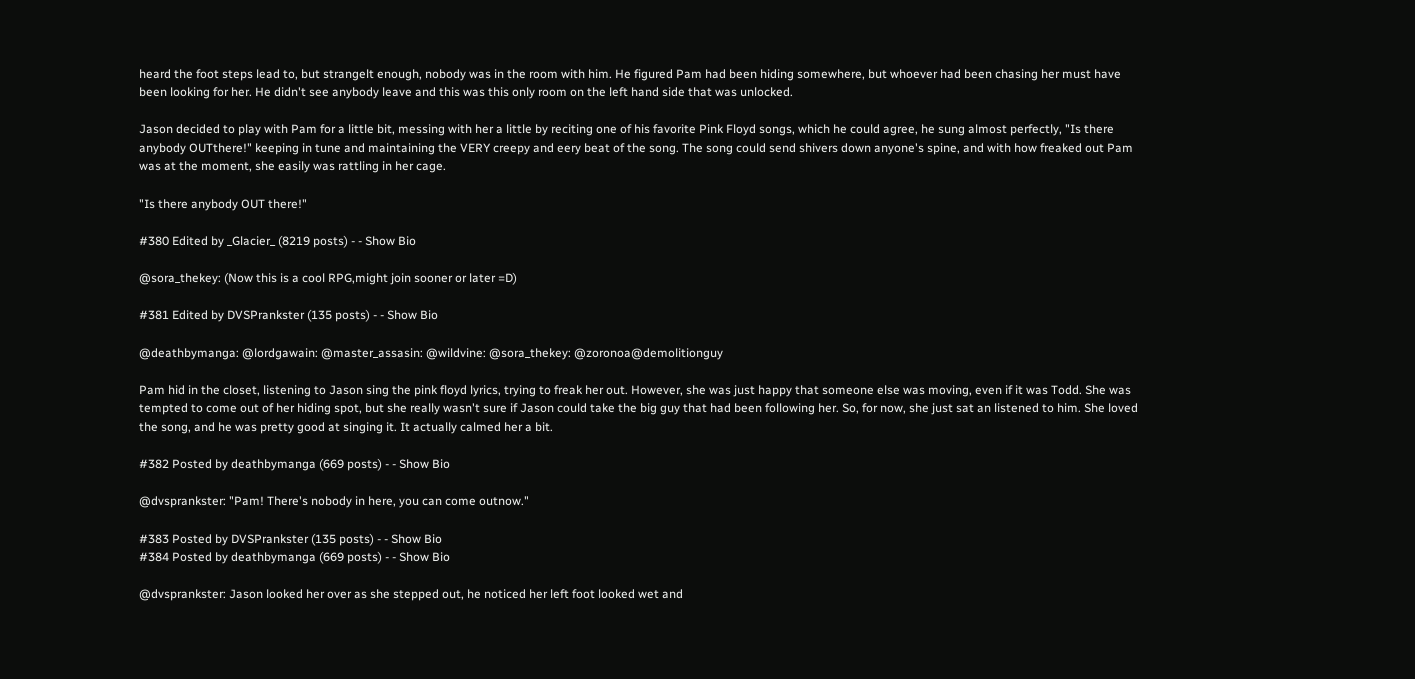heard the foot steps lead to, but strangelt enough, nobody was in the room with him. He figured Pam had been hiding somewhere, but whoever had been chasing her must have been looking for her. He didn't see anybody leave and this was this only room on the left hand side that was unlocked.

Jason decided to play with Pam for a little bit, messing with her a little by reciting one of his favorite Pink Floyd songs, which he could agree, he sung almost perfectly, "Is there anybody OUTthere!" keeping in tune and maintaining the VERY creepy and eery beat of the song. The song could send shivers down anyone's spine, and with how freaked out Pam was at the moment, she easily was rattling in her cage.

"Is there anybody OUT there!"

#380 Edited by _Glacier_ (8219 posts) - - Show Bio

@sora_thekey: (Now this is a cool RPG,might join sooner or later =D)

#381 Edited by DVSPrankster (135 posts) - - Show Bio

@deathbymanga: @lordgawain: @master_assasin: @wildvine: @sora_thekey: @zoronoa@demolitionguy

Pam hid in the closet, listening to Jason sing the pink floyd lyrics, trying to freak her out. However, she was just happy that someone else was moving, even if it was Todd. She was tempted to come out of her hiding spot, but she really wasn't sure if Jason could take the big guy that had been following her. So, for now, she just sat an listened to him. She loved the song, and he was pretty good at singing it. It actually calmed her a bit.

#382 Posted by deathbymanga (669 posts) - - Show Bio

@dvsprankster: "Pam! There's nobody in here, you can come outnow."

#383 Posted by DVSPrankster (135 posts) - - Show Bio
#384 Posted by deathbymanga (669 posts) - - Show Bio

@dvsprankster: Jason looked her over as she stepped out, he noticed her left foot looked wet and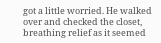got a little worried. He walked over and checked the closet, breathing relief as it seemed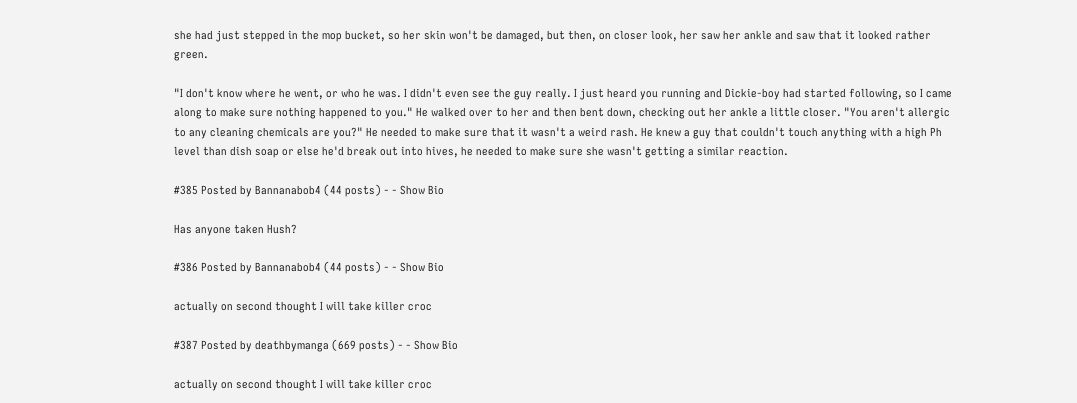she had just stepped in the mop bucket, so her skin won't be damaged, but then, on closer look, her saw her ankle and saw that it looked rather green.

"I don't know where he went, or who he was. I didn't even see the guy really. I just heard you running and Dickie-boy had started following, so I came along to make sure nothing happened to you." He walked over to her and then bent down, checking out her ankle a little closer. "You aren't allergic to any cleaning chemicals are you?" He needed to make sure that it wasn't a weird rash. He knew a guy that couldn't touch anything with a high Ph level than dish soap or else he'd break out into hives, he needed to make sure she wasn't getting a similar reaction.

#385 Posted by Bannanabob4 (44 posts) - - Show Bio

Has anyone taken Hush?

#386 Posted by Bannanabob4 (44 posts) - - Show Bio

actually on second thought I will take killer croc

#387 Posted by deathbymanga (669 posts) - - Show Bio

actually on second thought I will take killer croc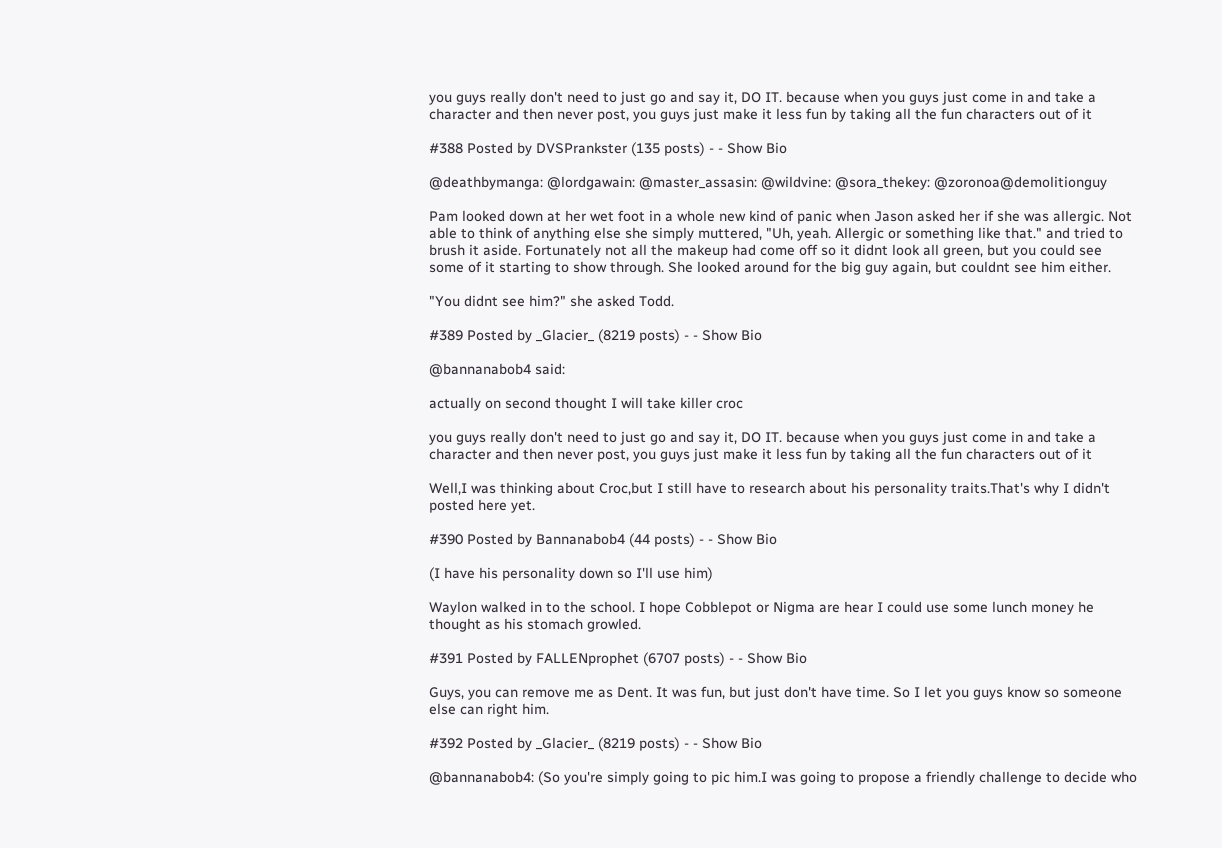you guys really don't need to just go and say it, DO IT. because when you guys just come in and take a character and then never post, you guys just make it less fun by taking all the fun characters out of it

#388 Posted by DVSPrankster (135 posts) - - Show Bio

@deathbymanga: @lordgawain: @master_assasin: @wildvine: @sora_thekey: @zoronoa@demolitionguy

Pam looked down at her wet foot in a whole new kind of panic when Jason asked her if she was allergic. Not able to think of anything else she simply muttered, "Uh, yeah. Allergic or something like that." and tried to brush it aside. Fortunately not all the makeup had come off so it didnt look all green, but you could see some of it starting to show through. She looked around for the big guy again, but couldnt see him either.

"You didnt see him?" she asked Todd.

#389 Posted by _Glacier_ (8219 posts) - - Show Bio

@bannanabob4 said:

actually on second thought I will take killer croc

you guys really don't need to just go and say it, DO IT. because when you guys just come in and take a character and then never post, you guys just make it less fun by taking all the fun characters out of it

Well,I was thinking about Croc,but I still have to research about his personality traits.That's why I didn't posted here yet.

#390 Posted by Bannanabob4 (44 posts) - - Show Bio

(I have his personality down so I'll use him)

Waylon walked in to the school. I hope Cobblepot or Nigma are hear I could use some lunch money he thought as his stomach growled.

#391 Posted by FALLENprophet (6707 posts) - - Show Bio

Guys, you can remove me as Dent. It was fun, but just don't have time. So I let you guys know so someone else can right him.

#392 Posted by _Glacier_ (8219 posts) - - Show Bio

@bannanabob4: (So you're simply going to pic him.I was going to propose a friendly challenge to decide who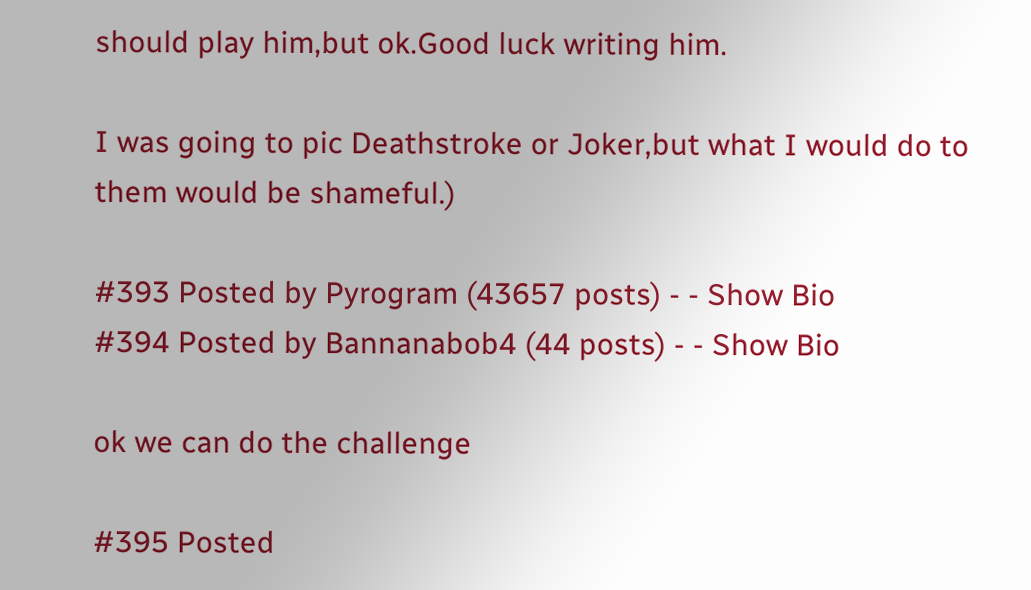should play him,but ok.Good luck writing him.

I was going to pic Deathstroke or Joker,but what I would do to them would be shameful.)

#393 Posted by Pyrogram (43657 posts) - - Show Bio
#394 Posted by Bannanabob4 (44 posts) - - Show Bio

ok we can do the challenge

#395 Posted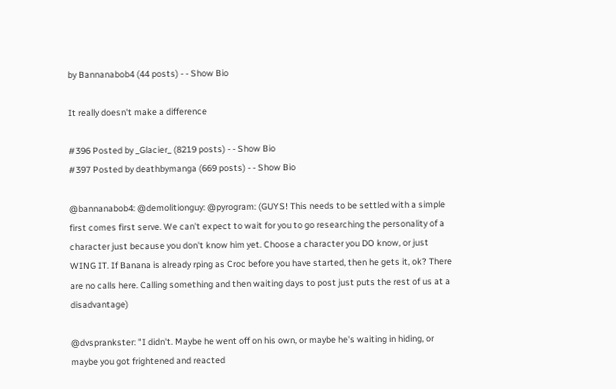by Bannanabob4 (44 posts) - - Show Bio

It really doesn't make a difference

#396 Posted by _Glacier_ (8219 posts) - - Show Bio
#397 Posted by deathbymanga (669 posts) - - Show Bio

@bannanabob4: @demolitionguy: @pyrogram: (GUYS! This needs to be settled with a simple first comes first serve. We can't expect to wait for you to go researching the personality of a character just because you don't know him yet. Choose a character you DO know, or just WING IT. If Banana is already rping as Croc before you have started, then he gets it, ok? There are no calls here. Calling something and then waiting days to post just puts the rest of us at a disadvantage)

@dvsprankster: "I didn't. Maybe he went off on his own, or maybe he's waiting in hiding, or maybe you got frightened and reacted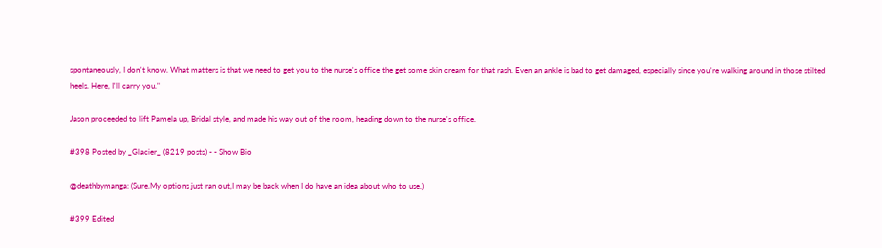spontaneously, I don't know. What matters is that we need to get you to the nurse's office the get some skin cream for that rash. Even an ankle is bad to get damaged, especially since you're walking around in those stilted heels. Here, I'll carry you."

Jason proceeded to lift Pamela up, Bridal style, and made his way out of the room, heading down to the nurse's office.

#398 Posted by _Glacier_ (8219 posts) - - Show Bio

@deathbymanga: (Sure.My options just ran out,I may be back when I do have an idea about who to use.)

#399 Edited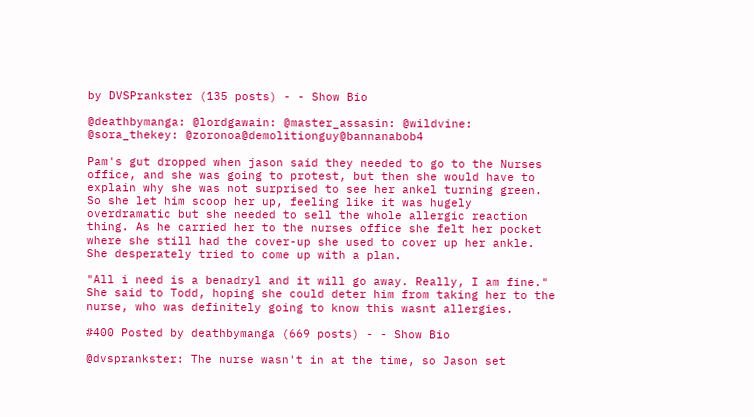by DVSPrankster (135 posts) - - Show Bio

@deathbymanga: @lordgawain: @master_assasin: @wildvine: @sora_thekey: @zoronoa@demolitionguy@bannanabob4

Pam's gut dropped when jason said they needed to go to the Nurses office, and she was going to protest, but then she would have to explain why she was not surprised to see her ankel turning green. So she let him scoop her up, feeling like it was hugely overdramatic but she needed to sell the whole allergic reaction thing. As he carried her to the nurses office she felt her pocket where she still had the cover-up she used to cover up her ankle. She desperately tried to come up with a plan.

"All i need is a benadryl and it will go away. Really, I am fine." She said to Todd, hoping she could deter him from taking her to the nurse, who was definitely going to know this wasnt allergies.

#400 Posted by deathbymanga (669 posts) - - Show Bio

@dvsprankster: The nurse wasn't in at the time, so Jason set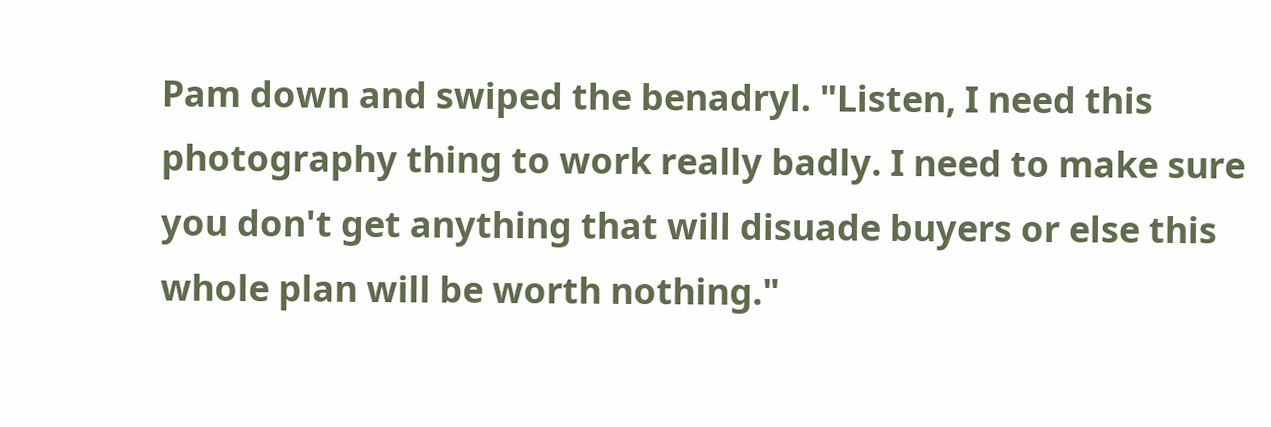Pam down and swiped the benadryl. "Listen, I need this photography thing to work really badly. I need to make sure you don't get anything that will disuade buyers or else this whole plan will be worth nothing."